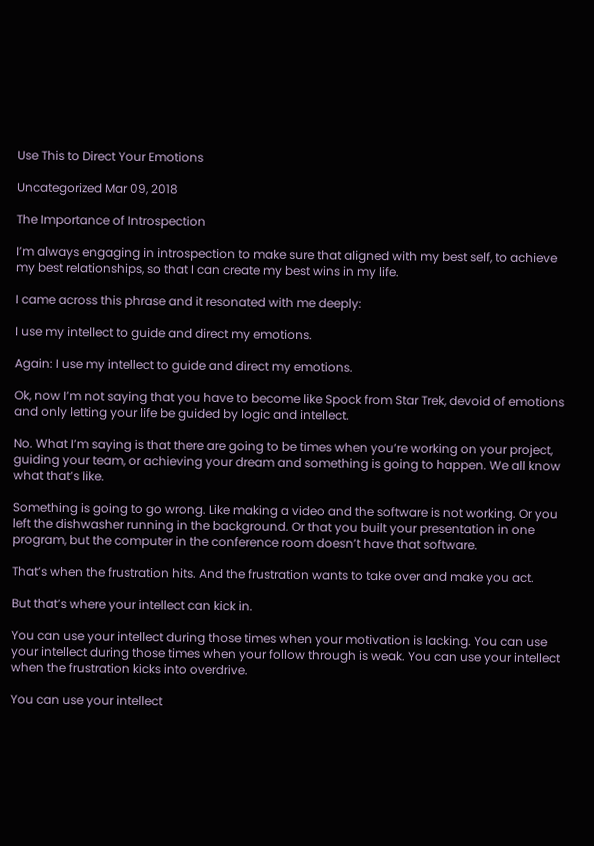Use This to Direct Your Emotions

Uncategorized Mar 09, 2018

The Importance of Introspection

I’m always engaging in introspection to make sure that aligned with my best self, to achieve my best relationships, so that I can create my best wins in my life.

I came across this phrase and it resonated with me deeply:

I use my intellect to guide and direct my emotions.

Again: I use my intellect to guide and direct my emotions.

Ok, now I’m not saying that you have to become like Spock from Star Trek, devoid of emotions and only letting your life be guided by logic and intellect.

No. What I’m saying is that there are going to be times when you’re working on your project, guiding your team, or achieving your dream and something is going to happen. We all know what that’s like.

Something is going to go wrong. Like making a video and the software is not working. Or you left the dishwasher running in the background. Or that you built your presentation in one program, but the computer in the conference room doesn’t have that software.

That’s when the frustration hits. And the frustration wants to take over and make you act.

But that’s where your intellect can kick in.

You can use your intellect during those times when your motivation is lacking. You can use your intellect during those times when your follow through is weak. You can use your intellect when the frustration kicks into overdrive.

You can use your intellect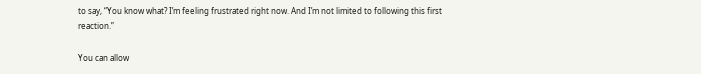to say, “You know what? I’m feeling frustrated right now. And I’m not limited to following this first reaction.”

You can allow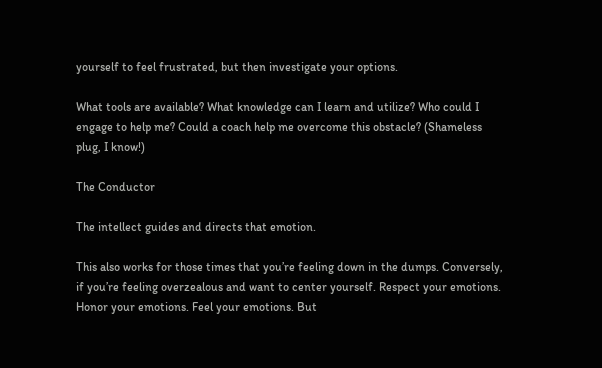yourself to feel frustrated, but then investigate your options.

What tools are available? What knowledge can I learn and utilize? Who could I engage to help me? Could a coach help me overcome this obstacle? (Shameless plug, I know!)

The Conductor

The intellect guides and directs that emotion.

This also works for those times that you’re feeling down in the dumps. Conversely, if you’re feeling overzealous and want to center yourself. Respect your emotions. Honor your emotions. Feel your emotions. But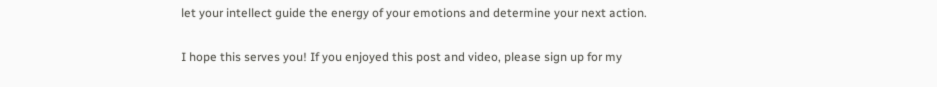let your intellect guide the energy of your emotions and determine your next action.

I hope this serves you! If you enjoyed this post and video, please sign up for my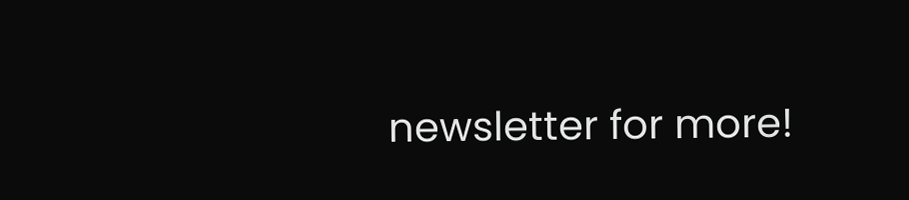newsletter for more!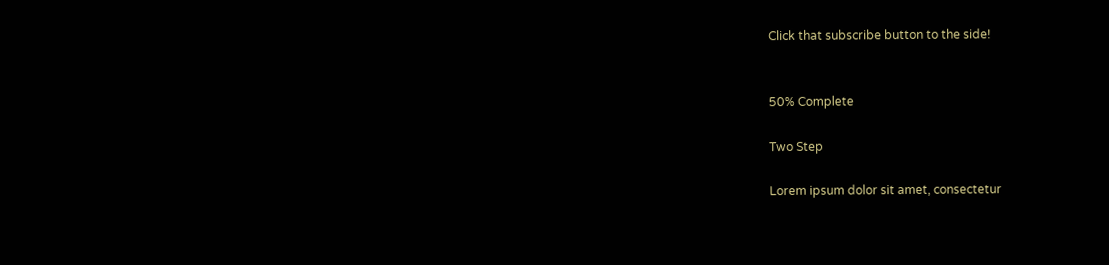Click that subscribe button to the side!


50% Complete

Two Step

Lorem ipsum dolor sit amet, consectetur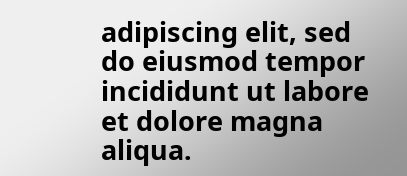adipiscing elit, sed do eiusmod tempor incididunt ut labore et dolore magna aliqua.